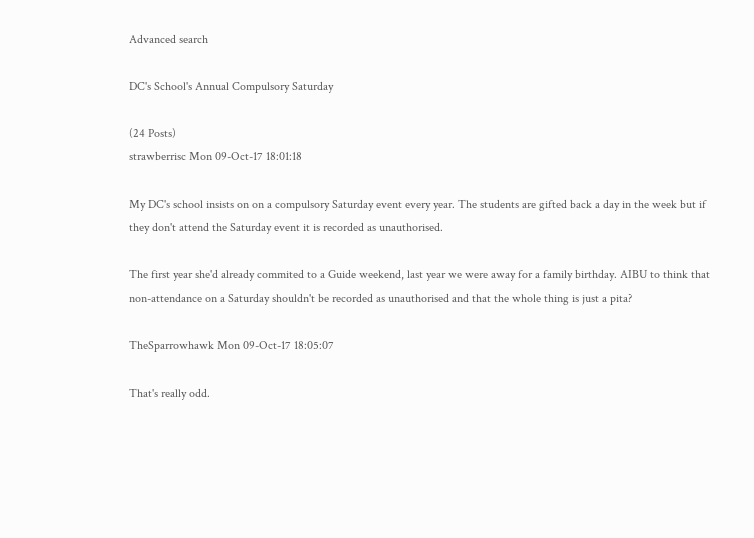Advanced search

DC's School's Annual Compulsory Saturday

(24 Posts)
strawberrisc Mon 09-Oct-17 18:01:18

My DC's school insists on on a compulsory Saturday event every year. The students are gifted back a day in the week but if they don't attend the Saturday event it is recorded as unauthorised.

The first year she'd already commited to a Guide weekend, last year we were away for a family birthday. AIBU to think that non-attendance on a Saturday shouldn't be recorded as unauthorised and that the whole thing is just a pita?

TheSparrowhawk Mon 09-Oct-17 18:05:07

That's really odd.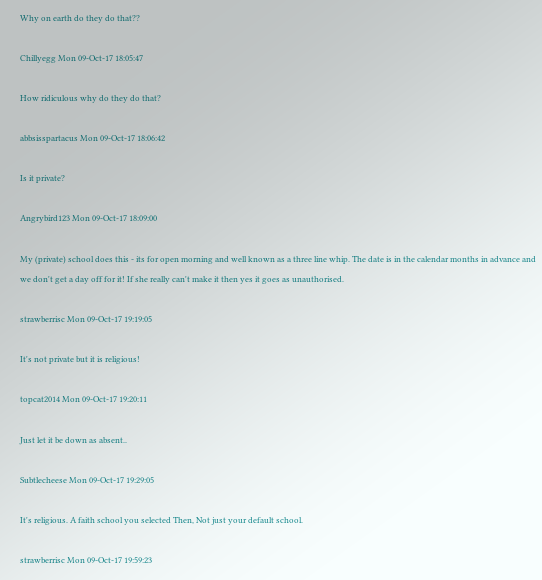Why on earth do they do that??

Chillyegg Mon 09-Oct-17 18:05:47

How ridiculous why do they do that?

abbsisspartacus Mon 09-Oct-17 18:06:42

Is it private?

Angrybird123 Mon 09-Oct-17 18:09:00

My (private) school does this - its for open morning and well known as a three line whip. The date is in the calendar months in advance and we don't get a day off for it! If she really can't make it then yes it goes as unauthorised.

strawberrisc Mon 09-Oct-17 19:19:05

It's not private but it is religious!

topcat2014 Mon 09-Oct-17 19:20:11

Just let it be down as absent..

Subtlecheese Mon 09-Oct-17 19:29:05

It's religious. A faith school you selected Then, Not just your default school.

strawberrisc Mon 09-Oct-17 19:59:23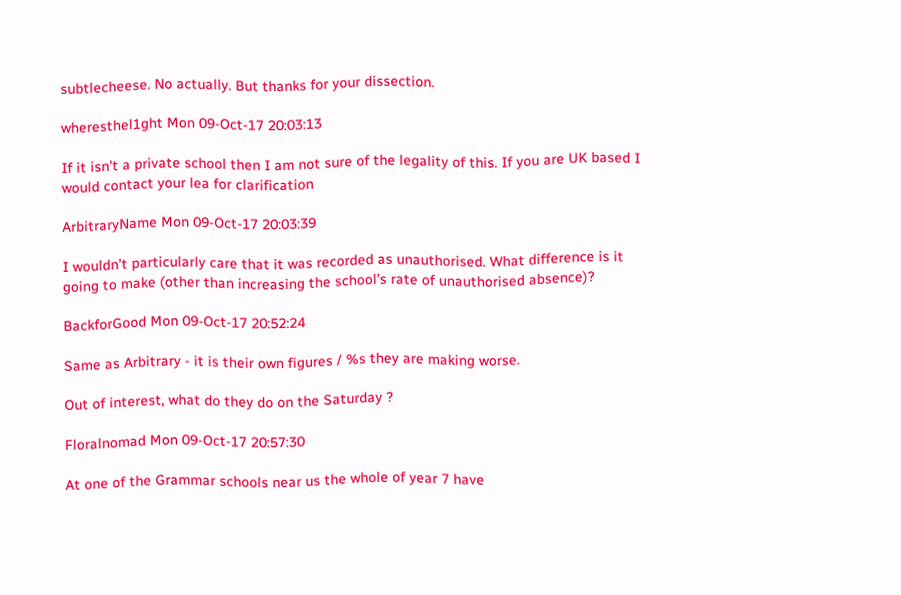subtlecheese. No actually. But thanks for your dissection.

wheresthel1ght Mon 09-Oct-17 20:03:13

If it isn't a private school then I am not sure of the legality of this. If you are UK based I would contact your lea for clarification

ArbitraryName Mon 09-Oct-17 20:03:39

I wouldn’t particularly care that it was recorded as unauthorised. What difference is it going to make (other than increasing the school’s rate of unauthorised absence)?

BackforGood Mon 09-Oct-17 20:52:24

Same as Arbitrary - it is their own figures / %s they are making worse.

Out of interest, what do they do on the Saturday ?

Floralnomad Mon 09-Oct-17 20:57:30

At one of the Grammar schools near us the whole of year 7 have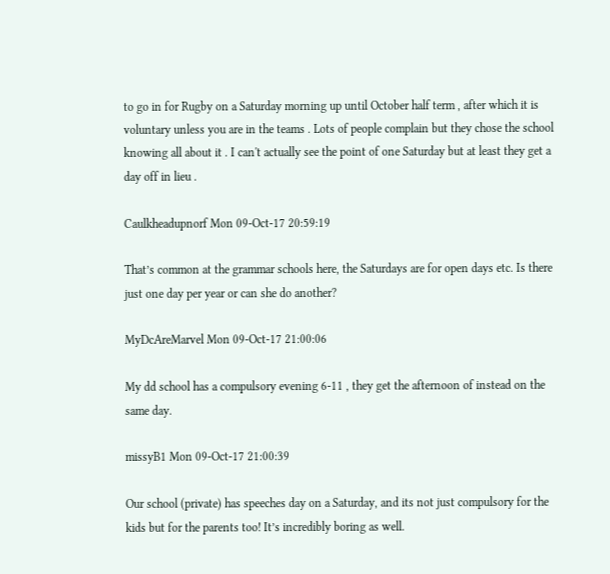to go in for Rugby on a Saturday morning up until October half term , after which it is voluntary unless you are in the teams . Lots of people complain but they chose the school knowing all about it . I can't actually see the point of one Saturday but at least they get a day off in lieu .

Caulkheadupnorf Mon 09-Oct-17 20:59:19

That’s common at the grammar schools here, the Saturdays are for open days etc. Is there just one day per year or can she do another?

MyDcAreMarvel Mon 09-Oct-17 21:00:06

My dd school has a compulsory evening 6-11 , they get the afternoon of instead on the same day.

missyB1 Mon 09-Oct-17 21:00:39

Our school (private) has speeches day on a Saturday, and its not just compulsory for the kids but for the parents too! It’s incredibly boring as well.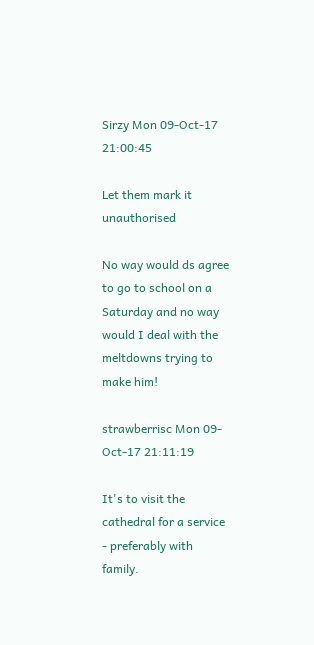Sirzy Mon 09-Oct-17 21:00:45

Let them mark it unauthorised

No way would ds agree to go to school on a Saturday and no way would I deal with the meltdowns trying to make him!

strawberrisc Mon 09-Oct-17 21:11:19

It's to visit the cathedral for a service - preferably with family.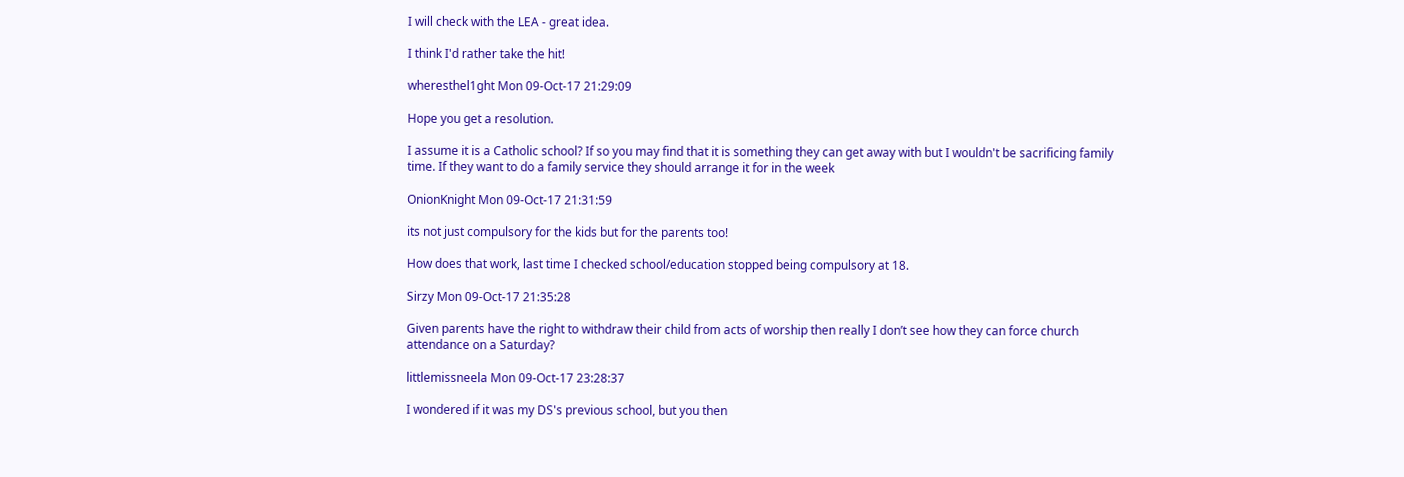I will check with the LEA - great idea.

I think I'd rather take the hit!

wheresthel1ght Mon 09-Oct-17 21:29:09

Hope you get a resolution.

I assume it is a Catholic school? If so you may find that it is something they can get away with but I wouldn't be sacrificing family time. If they want to do a family service they should arrange it for in the week

OnionKnight Mon 09-Oct-17 21:31:59

its not just compulsory for the kids but for the parents too!

How does that work, last time I checked school/education stopped being compulsory at 18.

Sirzy Mon 09-Oct-17 21:35:28

Given parents have the right to withdraw their child from acts of worship then really I don’t see how they can force church attendance on a Saturday?

littlemissneela Mon 09-Oct-17 23:28:37

I wondered if it was my DS's previous school, but you then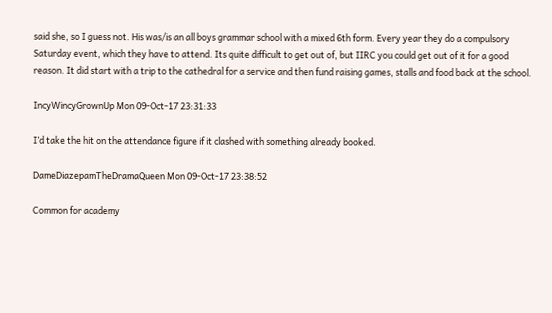said she, so I guess not. His was/is an all boys grammar school with a mixed 6th form. Every year they do a compulsory Saturday event, which they have to attend. Its quite difficult to get out of, but IIRC you could get out of it for a good reason. It did start with a trip to the cathedral for a service and then fund raising games, stalls and food back at the school.

IncyWincyGrownUp Mon 09-Oct-17 23:31:33

I’d take the hit on the attendance figure if it clashed with something already booked.

DameDiazepamTheDramaQueen Mon 09-Oct-17 23:38:52

Common for academy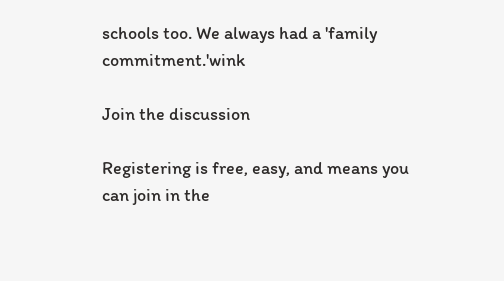schools too. We always had a 'family commitment.'wink

Join the discussion

Registering is free, easy, and means you can join in the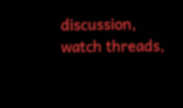discussion, watch threads,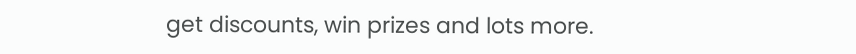get discounts, win prizes and lots more.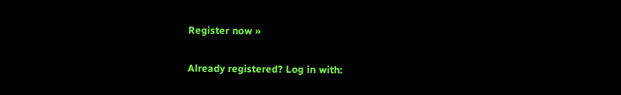Register now »

Already registered? Log in with: